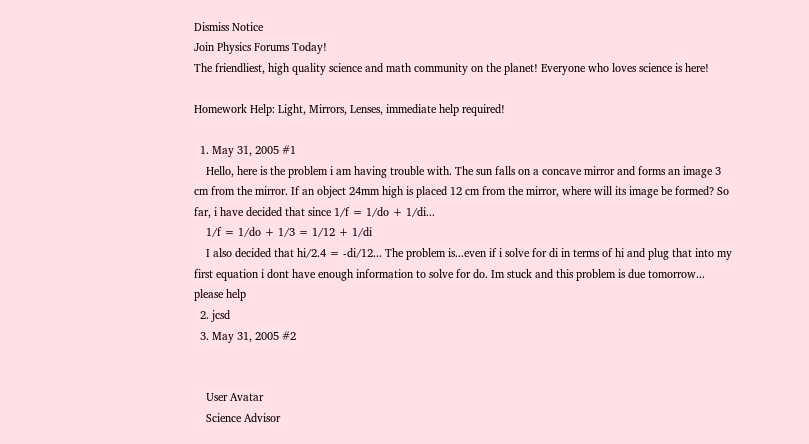Dismiss Notice
Join Physics Forums Today!
The friendliest, high quality science and math community on the planet! Everyone who loves science is here!

Homework Help: Light, Mirrors, Lenses, immediate help required!

  1. May 31, 2005 #1
    Hello, here is the problem i am having trouble with. The sun falls on a concave mirror and forms an image 3 cm from the mirror. If an object 24mm high is placed 12 cm from the mirror, where will its image be formed? So far, i have decided that since 1/f = 1/do + 1/di...
    1/f = 1/do + 1/3 = 1/12 + 1/di
    I also decided that hi/2.4 = -di/12... The problem is...even if i solve for di in terms of hi and plug that into my first equation i dont have enough information to solve for do. Im stuck and this problem is due tomorrow... please help
  2. jcsd
  3. May 31, 2005 #2


    User Avatar
    Science Advisor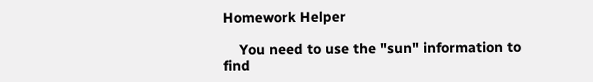Homework Helper

    You need to use the "sun" information to find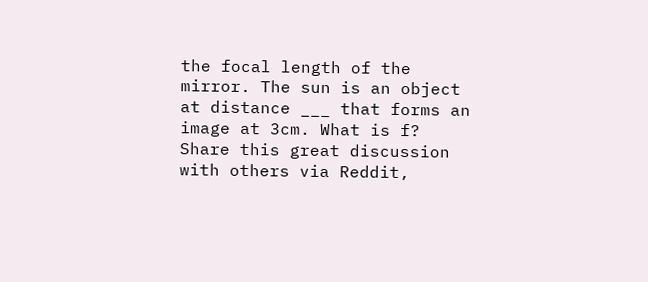the focal length of the mirror. The sun is an object at distance ___ that forms an image at 3cm. What is f?
Share this great discussion with others via Reddit,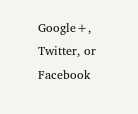Google+, Twitter, or Facebook